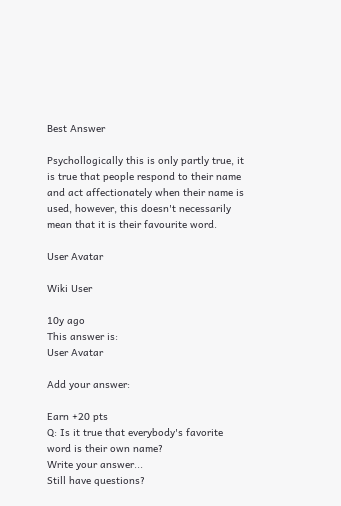Best Answer

Psychollogically this is only partly true, it is true that people respond to their name and act affectionately when their name is used, however, this doesn't necessarily mean that it is their favourite word.

User Avatar

Wiki User

10y ago
This answer is:
User Avatar

Add your answer:

Earn +20 pts
Q: Is it true that everybody's favorite word is their own name?
Write your answer...
Still have questions?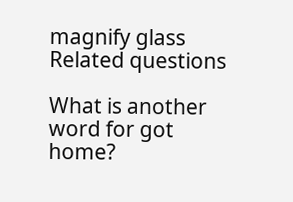magnify glass
Related questions

What is another word for got home?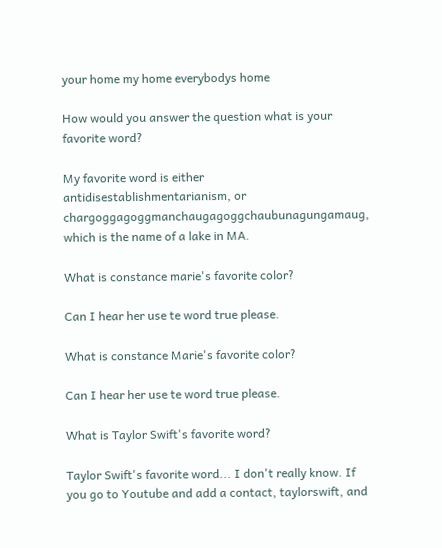your home my home everybodys home

How would you answer the question what is your favorite word?

My favorite word is either antidisestablishmentarianism, or chargoggagoggmanchaugagoggchaubunagungamaug, which is the name of a lake in MA.

What is constance marie's favorite color?

Can I hear her use te word true please.

What is constance Marie's favorite color?

Can I hear her use te word true please.

What is Taylor Swift's favorite word?

Taylor Swift's favorite word... I don't really know. If you go to Youtube and add a contact, taylorswift, and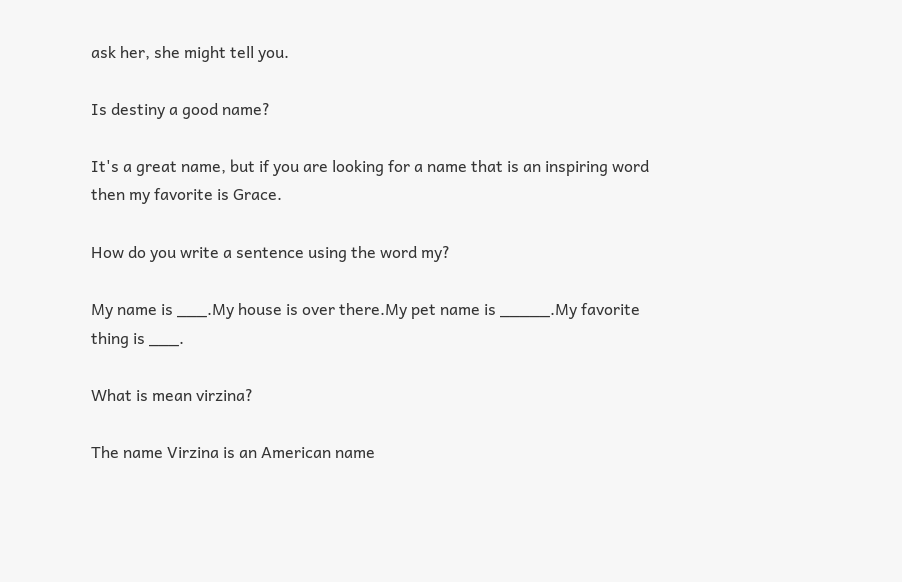ask her, she might tell you.

Is destiny a good name?

It's a great name, but if you are looking for a name that is an inspiring word then my favorite is Grace.

How do you write a sentence using the word my?

My name is ___.My house is over there.My pet name is _____.My favorite thing is ___.

What is mean virzina?

The name Virzina is an American name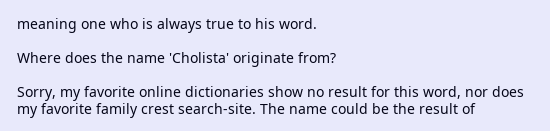meaning one who is always true to his word.

Where does the name 'Cholista' originate from?

Sorry, my favorite online dictionaries show no result for this word, nor does my favorite family crest search-site. The name could be the result of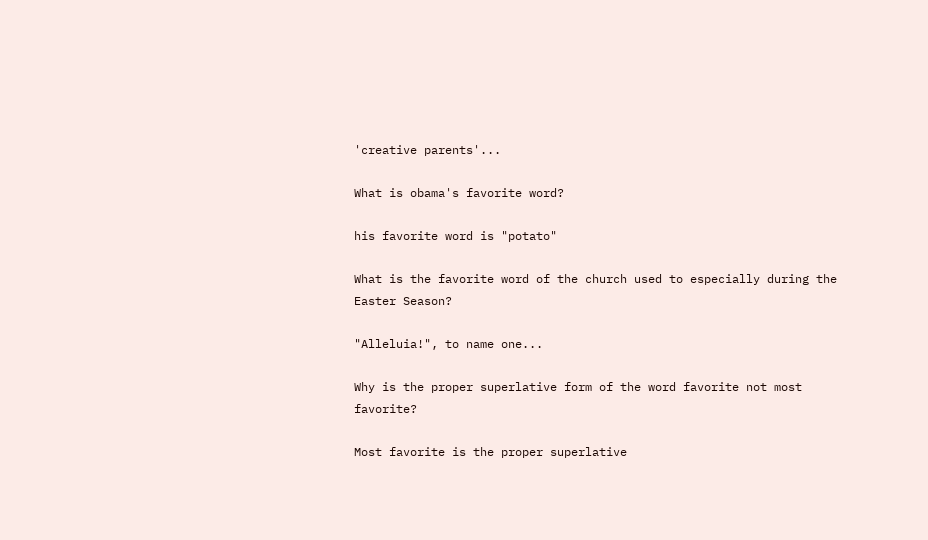'creative parents'...

What is obama's favorite word?

his favorite word is "potato"

What is the favorite word of the church used to especially during the Easter Season?

"Alleluia!", to name one...

Why is the proper superlative form of the word favorite not most favorite?

Most favorite is the proper superlative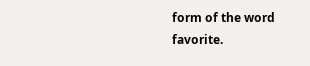form of the word favorite.